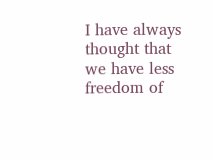I have always thought that we have less freedom of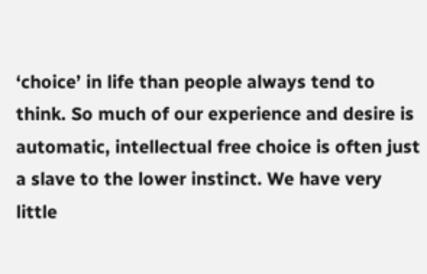‘choice’ in life than people always tend to think. So much of our experience and desire is automatic, intellectual free choice is often just a slave to the lower instinct. We have very little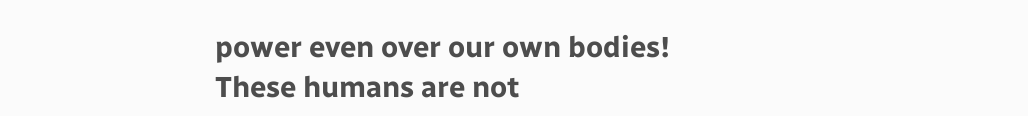power even over our own bodies! These humans are not